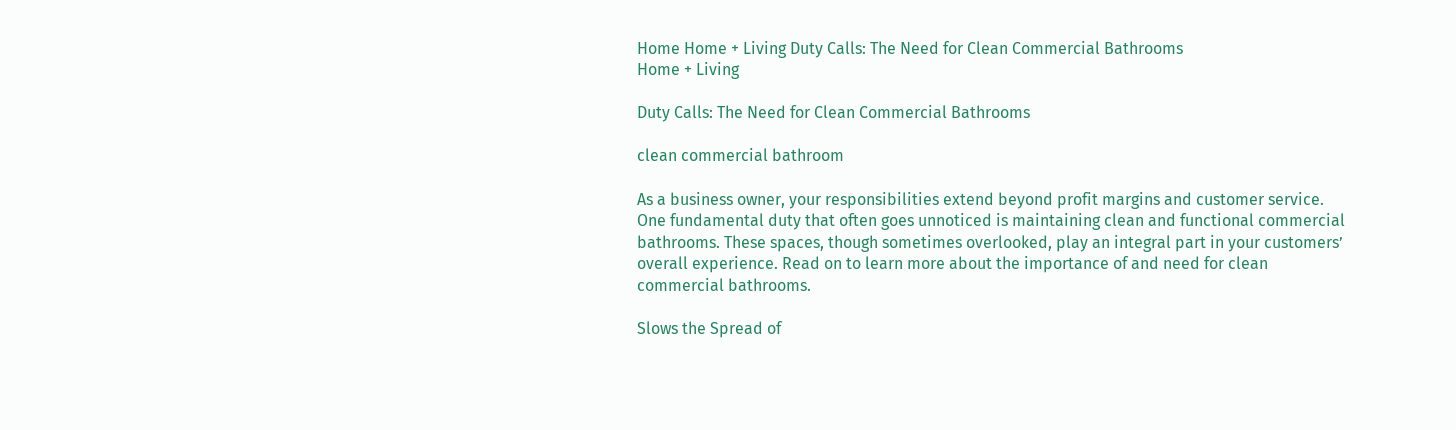Home Home + Living Duty Calls: The Need for Clean Commercial Bathrooms
Home + Living

Duty Calls: The Need for Clean Commercial Bathrooms

clean commercial bathroom

As a business owner, your responsibilities extend beyond profit margins and customer service. One fundamental duty that often goes unnoticed is maintaining clean and functional commercial bathrooms. These spaces, though sometimes overlooked, play an integral part in your customers’ overall experience. Read on to learn more about the importance of and need for clean commercial bathrooms.

Slows the Spread of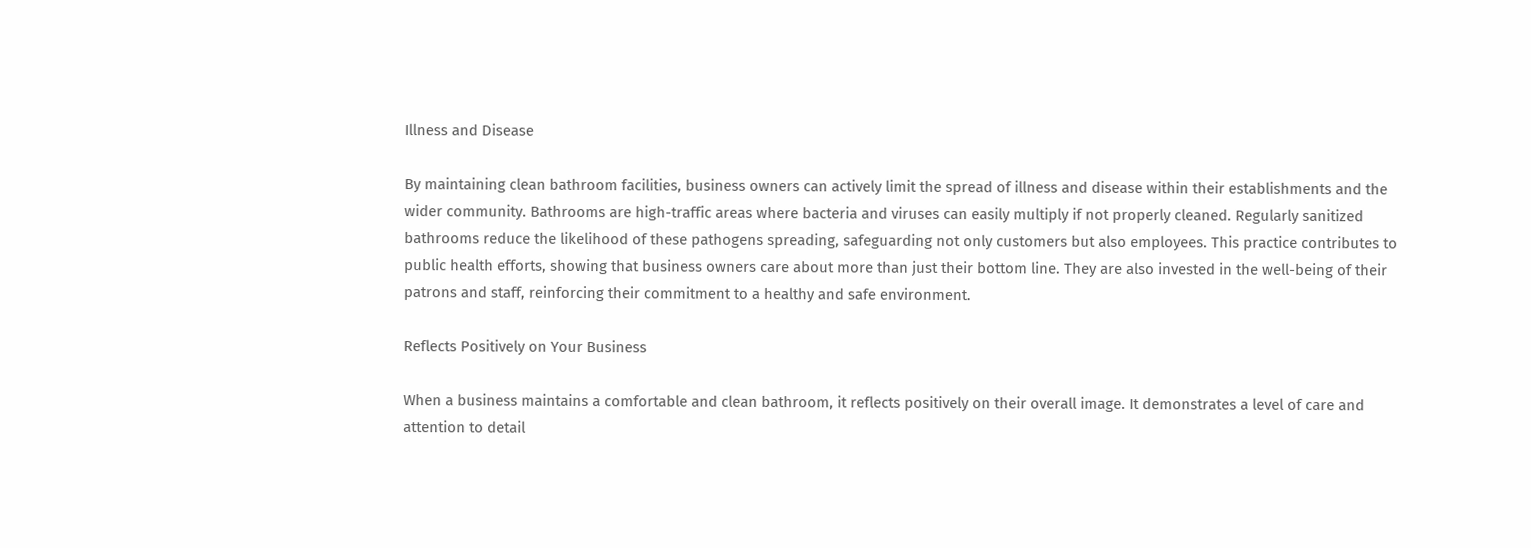Illness and Disease

By maintaining clean bathroom facilities, business owners can actively limit the spread of illness and disease within their establishments and the wider community. Bathrooms are high-traffic areas where bacteria and viruses can easily multiply if not properly cleaned. Regularly sanitized bathrooms reduce the likelihood of these pathogens spreading, safeguarding not only customers but also employees. This practice contributes to public health efforts, showing that business owners care about more than just their bottom line. They are also invested in the well-being of their patrons and staff, reinforcing their commitment to a healthy and safe environment.

Reflects Positively on Your Business

When a business maintains a comfortable and clean bathroom, it reflects positively on their overall image. It demonstrates a level of care and attention to detail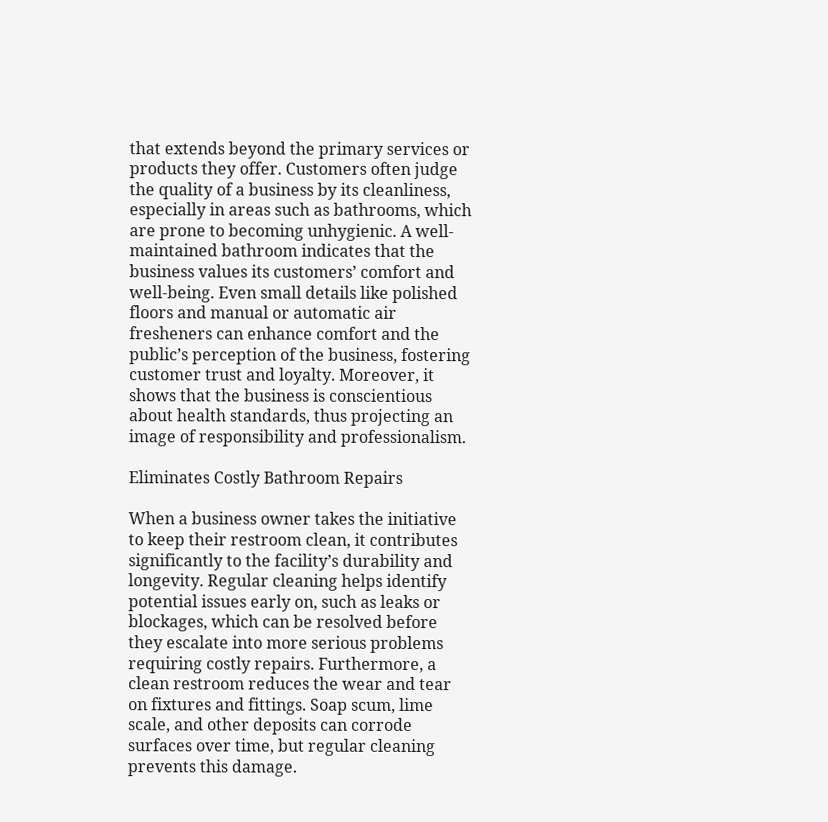that extends beyond the primary services or products they offer. Customers often judge the quality of a business by its cleanliness, especially in areas such as bathrooms, which are prone to becoming unhygienic. A well-maintained bathroom indicates that the business values its customers’ comfort and well-being. Even small details like polished floors and manual or automatic air fresheners can enhance comfort and the public’s perception of the business, fostering customer trust and loyalty. Moreover, it shows that the business is conscientious about health standards, thus projecting an image of responsibility and professionalism.

Eliminates Costly Bathroom Repairs

When a business owner takes the initiative to keep their restroom clean, it contributes significantly to the facility’s durability and longevity. Regular cleaning helps identify potential issues early on, such as leaks or blockages, which can be resolved before they escalate into more serious problems requiring costly repairs. Furthermore, a clean restroom reduces the wear and tear on fixtures and fittings. Soap scum, lime scale, and other deposits can corrode surfaces over time, but regular cleaning prevents this damage.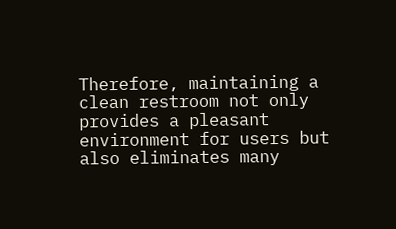Therefore, maintaining a clean restroom not only provides a pleasant environment for users but also eliminates many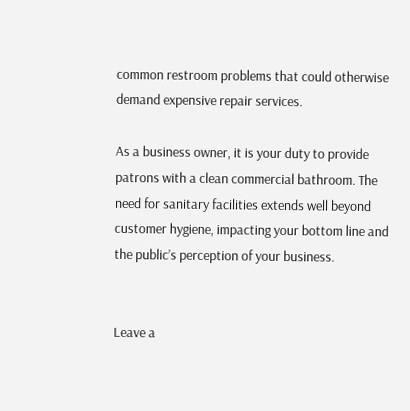common restroom problems that could otherwise demand expensive repair services.

As a business owner, it is your duty to provide patrons with a clean commercial bathroom. The need for sanitary facilities extends well beyond customer hygiene, impacting your bottom line and the public’s perception of your business.


Leave a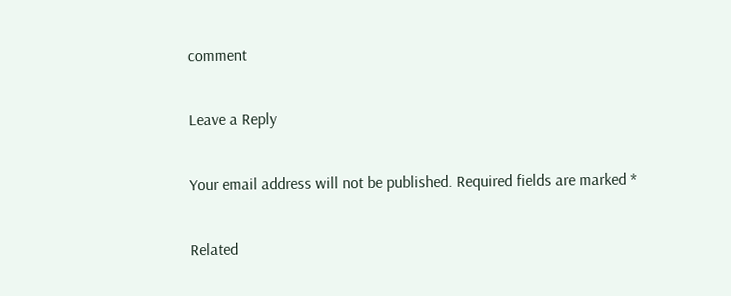comment

Leave a Reply

Your email address will not be published. Required fields are marked *

Related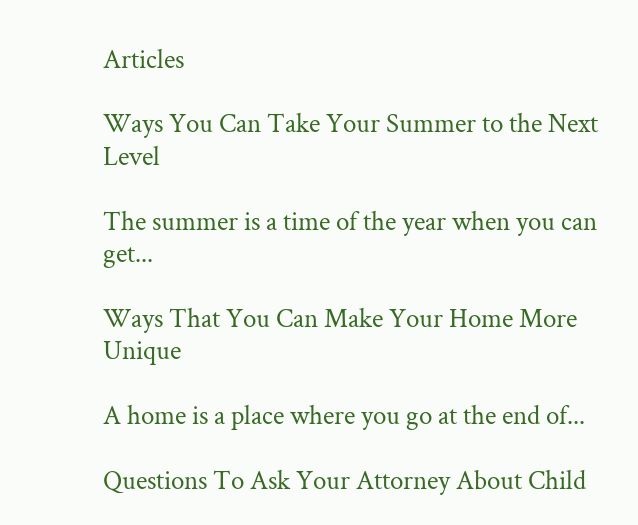Articles

Ways You Can Take Your Summer to the Next Level

The summer is a time of the year when you can get...

Ways That You Can Make Your Home More Unique

A home is a place where you go at the end of...

Questions To Ask Your Attorney About Child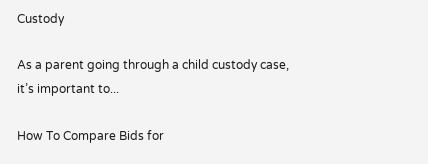Custody

As a parent going through a child custody case, it’s important to...

How To Compare Bids for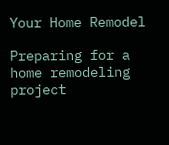Your Home Remodel

Preparing for a home remodeling project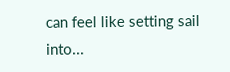can feel like setting sail into...